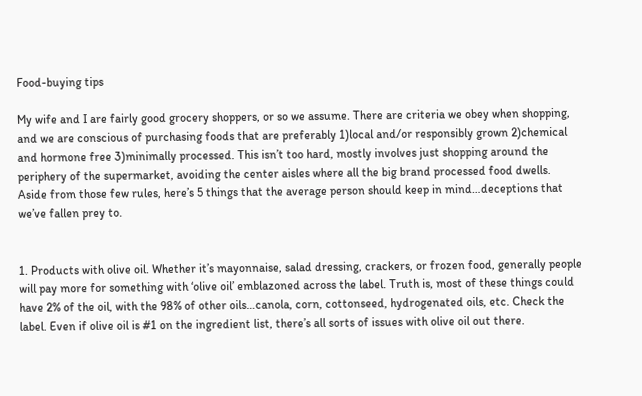Food-buying tips

My wife and I are fairly good grocery shoppers, or so we assume. There are criteria we obey when shopping, and we are conscious of purchasing foods that are preferably 1)local and/or responsibly grown 2)chemical and hormone free 3)minimally processed. This isn’t too hard, mostly involves just shopping around the periphery of the supermarket, avoiding the center aisles where all the big brand processed food dwells. Aside from those few rules, here’s 5 things that the average person should keep in mind…deceptions that we’ve fallen prey to.


1. Products with olive oil. Whether it’s mayonnaise, salad dressing, crackers, or frozen food, generally people will pay more for something with ‘olive oil’ emblazoned across the label. Truth is, most of these things could have 2% of the oil, with the 98% of other oils…canola, corn, cottonseed, hydrogenated oils, etc. Check the label. Even if olive oil is #1 on the ingredient list, there’s all sorts of issues with olive oil out there.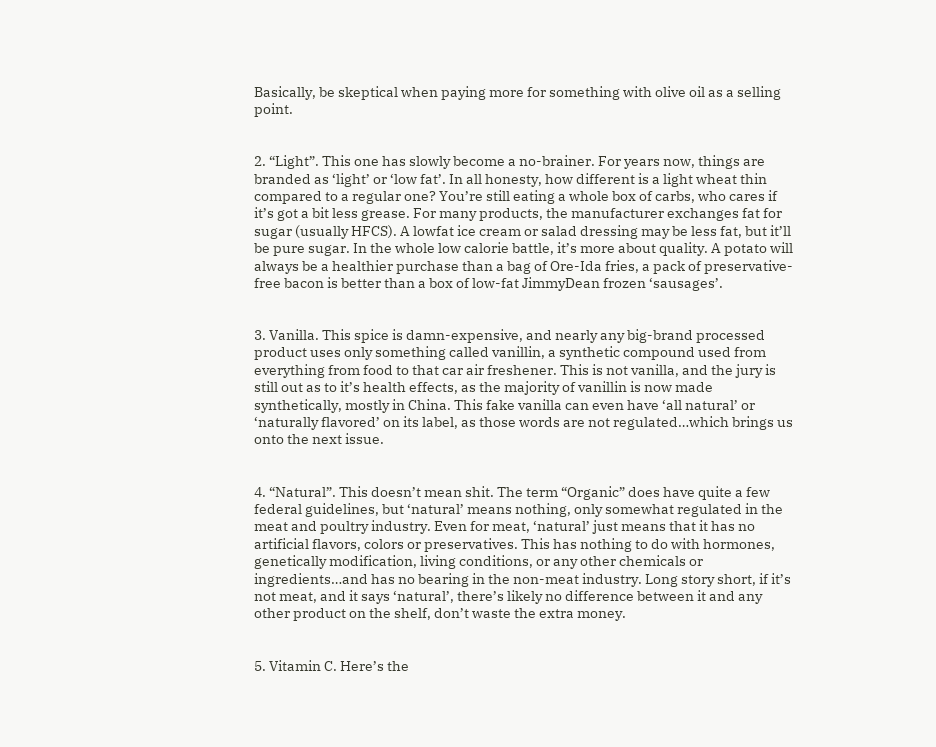Basically, be skeptical when paying more for something with olive oil as a selling point.


2. “Light”. This one has slowly become a no-brainer. For years now, things are branded as ‘light’ or ‘low fat’. In all honesty, how different is a light wheat thin compared to a regular one? You’re still eating a whole box of carbs, who cares if it’s got a bit less grease. For many products, the manufacturer exchanges fat for sugar (usually HFCS). A lowfat ice cream or salad dressing may be less fat, but it’ll be pure sugar. In the whole low calorie battle, it’s more about quality. A potato will always be a healthier purchase than a bag of Ore-Ida fries, a pack of preservative-free bacon is better than a box of low-fat JimmyDean frozen ‘sausages’.


3. Vanilla. This spice is damn-expensive, and nearly any big-brand processed product uses only something called vanillin, a synthetic compound used from everything from food to that car air freshener. This is not vanilla, and the jury is still out as to it’s health effects, as the majority of vanillin is now made synthetically, mostly in China. This fake vanilla can even have ‘all natural’ or ‘naturally flavored’ on its label, as those words are not regulated…which brings us onto the next issue.


4. “Natural”. This doesn’t mean shit. The term “Organic” does have quite a few federal guidelines, but ‘natural’ means nothing, only somewhat regulated in the meat and poultry industry. Even for meat, ‘natural’ just means that it has no artificial flavors, colors or preservatives. This has nothing to do with hormones, genetically modification, living conditions, or any other chemicals or ingredients…and has no bearing in the non-meat industry. Long story short, if it’s not meat, and it says ‘natural’, there’s likely no difference between it and any other product on the shelf, don’t waste the extra money.


5. Vitamin C. Here’s the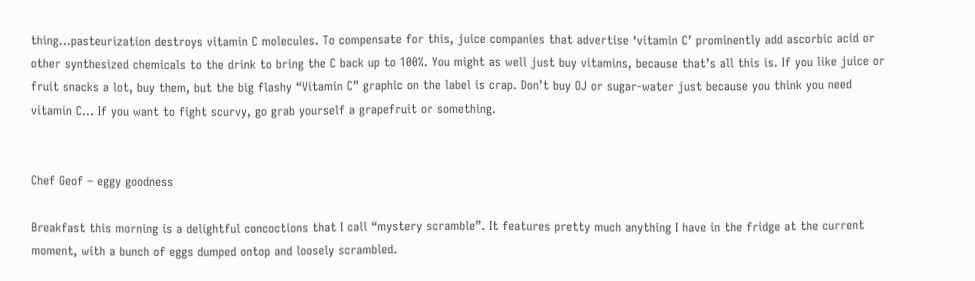thing…pasteurization destroys vitamin C molecules. To compensate for this, juice companies that advertise ‘vitamin C’ prominently add ascorbic acid or other synthesized chemicals to the drink to bring the C back up to 100%. You might as well just buy vitamins, because that’s all this is. If you like juice or fruit snacks a lot, buy them, but the big flashy “Vitamin C” graphic on the label is crap. Don’t buy OJ or sugar-water just because you think you need vitamin C… If you want to fight scurvy, go grab yourself a grapefruit or something.


Chef Geof – eggy goodness

Breakfast this morning is a delightful concoctions that I call “mystery scramble”. It features pretty much anything I have in the fridge at the current moment, with a bunch of eggs dumped ontop and loosely scrambled.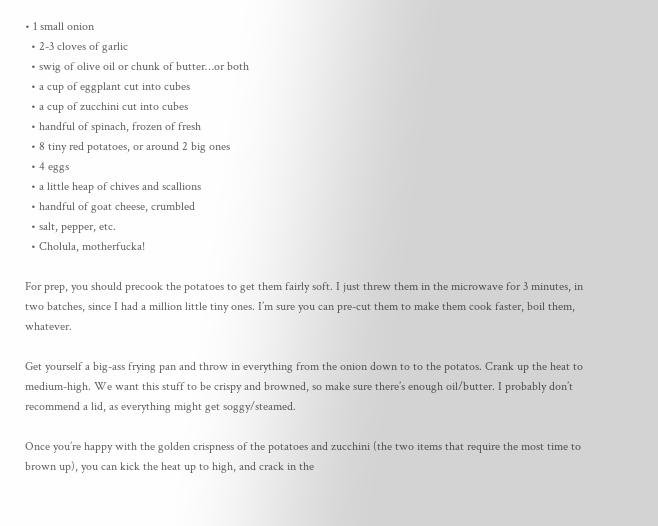• 1 small onion
  • 2-3 cloves of garlic
  • swig of olive oil or chunk of butter…or both
  • a cup of eggplant cut into cubes
  • a cup of zucchini cut into cubes
  • handful of spinach, frozen of fresh
  • 8 tiny red potatoes, or around 2 big ones
  • 4 eggs
  • a little heap of chives and scallions
  • handful of goat cheese, crumbled
  • salt, pepper, etc.
  • Cholula, motherfucka!

For prep, you should precook the potatoes to get them fairly soft. I just threw them in the microwave for 3 minutes, in two batches, since I had a million little tiny ones. I’m sure you can pre-cut them to make them cook faster, boil them, whatever.

Get yourself a big-ass frying pan and throw in everything from the onion down to to the potatos. Crank up the heat to medium-high. We want this stuff to be crispy and browned, so make sure there’s enough oil/butter. I probably don’t recommend a lid, as everything might get soggy/steamed.

Once you’re happy with the golden crispness of the potatoes and zucchini (the two items that require the most time to brown up), you can kick the heat up to high, and crack in the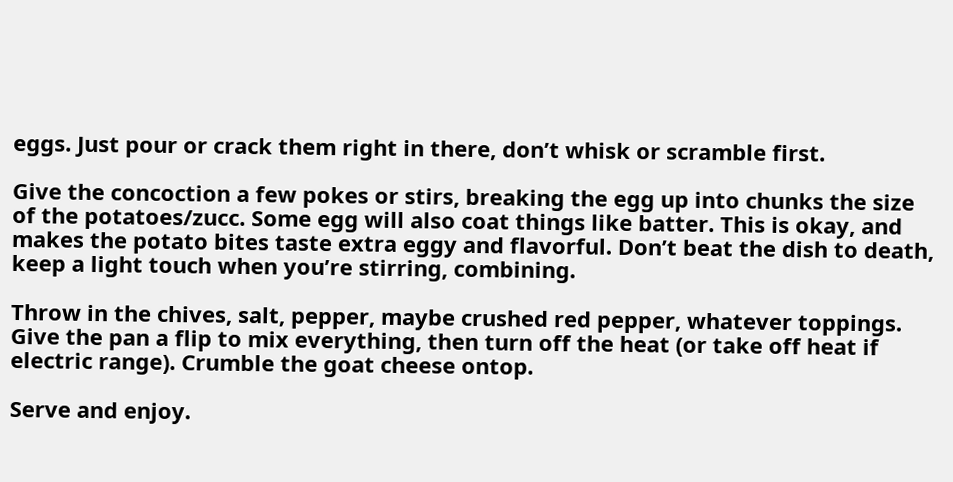eggs. Just pour or crack them right in there, don’t whisk or scramble first.

Give the concoction a few pokes or stirs, breaking the egg up into chunks the size of the potatoes/zucc. Some egg will also coat things like batter. This is okay, and makes the potato bites taste extra eggy and flavorful. Don’t beat the dish to death, keep a light touch when you’re stirring, combining.

Throw in the chives, salt, pepper, maybe crushed red pepper, whatever toppings. Give the pan a flip to mix everything, then turn off the heat (or take off heat if electric range). Crumble the goat cheese ontop.

Serve and enjoy.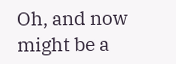Oh, and now might be a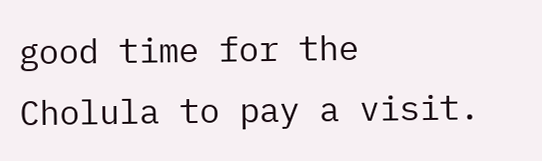good time for the Cholula to pay a visit.